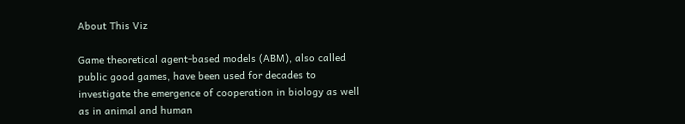About This Viz

Game theoretical agent-based models (ABM), also called public good games, have been used for decades to investigate the emergence of cooperation in biology as well as in animal and human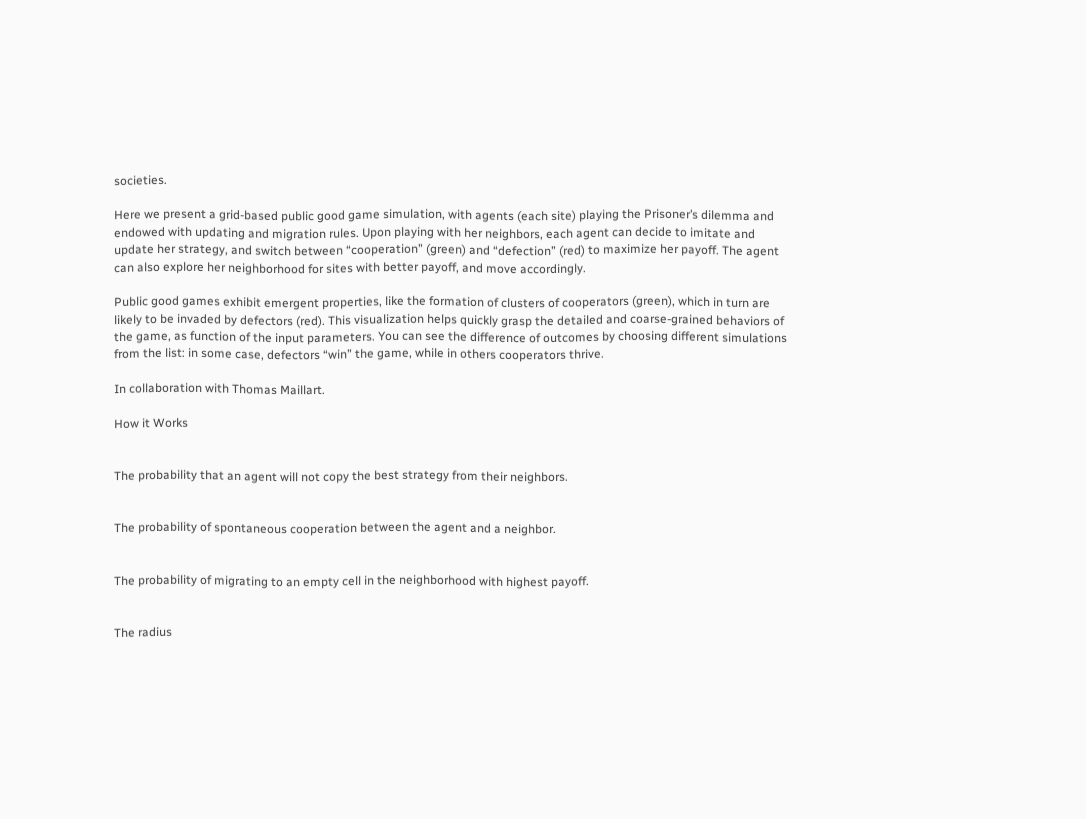societies.

Here we present a grid-based public good game simulation, with agents (each site) playing the Prisoner’s dilemma and endowed with updating and migration rules. Upon playing with her neighbors, each agent can decide to imitate and update her strategy, and switch between “cooperation” (green) and “defection” (red) to maximize her payoff. The agent can also explore her neighborhood for sites with better payoff, and move accordingly.

Public good games exhibit emergent properties, like the formation of clusters of cooperators (green), which in turn are likely to be invaded by defectors (red). This visualization helps quickly grasp the detailed and coarse-grained behaviors of the game, as function of the input parameters. You can see the difference of outcomes by choosing different simulations from the list: in some case, defectors “win” the game, while in others cooperators thrive.

In collaboration with Thomas Maillart.

How it Works


The probability that an agent will not copy the best strategy from their neighbors.


The probability of spontaneous cooperation between the agent and a neighbor.


The probability of migrating to an empty cell in the neighborhood with highest payoff.


The radius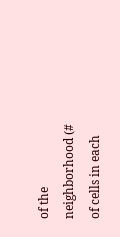of the neighborhood (# of cells in each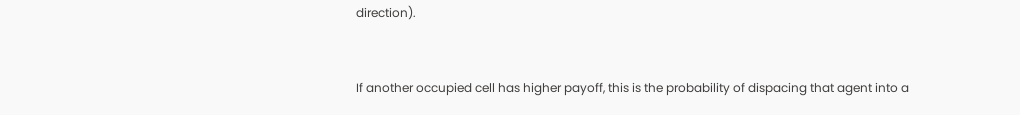direction).


If another occupied cell has higher payoff, this is the probability of dispacing that agent into a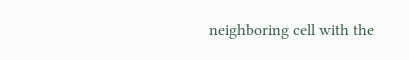neighboring cell with the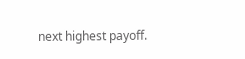next highest payoff.